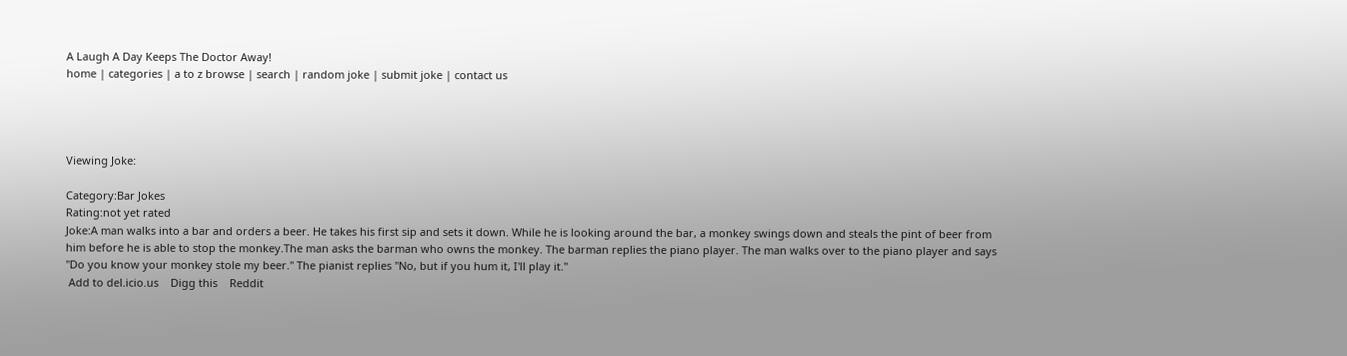A Laugh A Day Keeps The Doctor Away!
home | categories | a to z browse | search | random joke | submit joke | contact us




Viewing Joke:

Category:Bar Jokes
Rating:not yet rated
Joke:A man walks into a bar and orders a beer. He takes his first sip and sets it down. While he is looking around the bar, a monkey swings down and steals the pint of beer from him before he is able to stop the monkey.The man asks the barman who owns the monkey. The barman replies the piano player. The man walks over to the piano player and says "Do you know your monkey stole my beer." The pianist replies "No, but if you hum it, I'll play it."
 Add to del.icio.us    Digg this    Reddit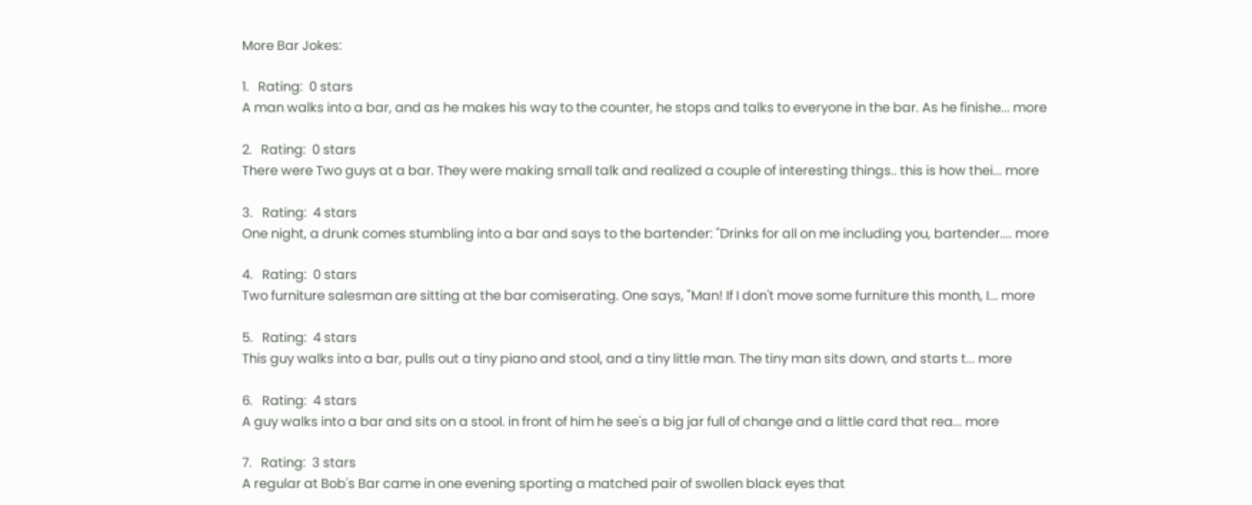More Bar Jokes:

1.   Rating:  0 stars
A man walks into a bar, and as he makes his way to the counter, he stops and talks to everyone in the bar. As he finishe... more

2.   Rating:  0 stars
There were Two guys at a bar. They were making small talk and realized a couple of interesting things.. this is how thei... more

3.   Rating:  4 stars
One night, a drunk comes stumbling into a bar and says to the bartender: "Drinks for all on me including you, bartender.... more

4.   Rating:  0 stars
Two furniture salesman are sitting at the bar comiserating. One says, "Man! If I don't move some furniture this month, I... more

5.   Rating:  4 stars
This guy walks into a bar, pulls out a tiny piano and stool, and a tiny little man. The tiny man sits down, and starts t... more

6.   Rating:  4 stars
A guy walks into a bar and sits on a stool. in front of him he see's a big jar full of change and a little card that rea... more

7.   Rating:  3 stars
A regular at Bob's Bar came in one evening sporting a matched pair of swollen black eyes that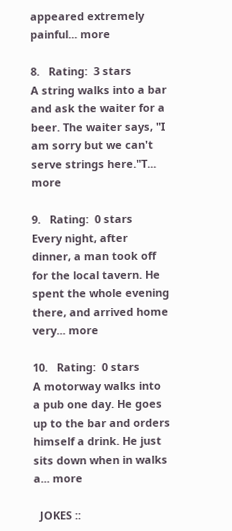appeared extremely painful... more

8.   Rating:  3 stars
A string walks into a bar and ask the waiter for a beer. The waiter says, "I am sorry but we can't serve strings here."T... more

9.   Rating:  0 stars
Every night, after dinner, a man took off for the local tavern. He spent the whole evening there, and arrived home very... more

10.   Rating:  0 stars
A motorway walks into a pub one day. He goes up to the bar and orders himself a drink. He just sits down when in walks a... more

  JOKES ::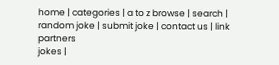home | categories | a to z browse | search | random joke | submit joke | contact us | link partners
jokes |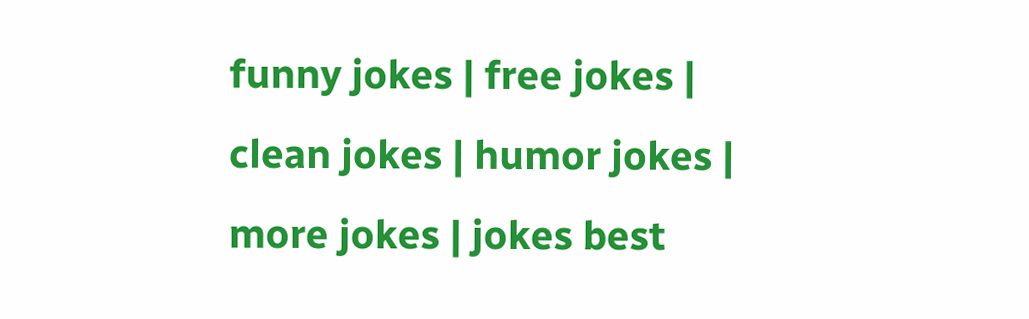funny jokes | free jokes | clean jokes | humor jokes | more jokes | jokes best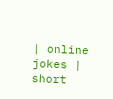| online jokes | short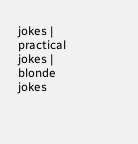jokes | practical jokes | blonde jokes